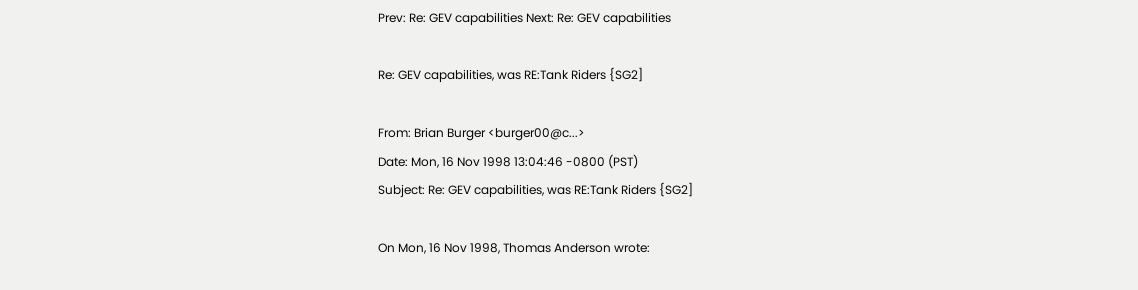Prev: Re: GEV capabilities Next: Re: GEV capabilities

Re: GEV capabilities, was RE:Tank Riders {SG2]

From: Brian Burger <burger00@c...>
Date: Mon, 16 Nov 1998 13:04:46 -0800 (PST)
Subject: Re: GEV capabilities, was RE:Tank Riders {SG2]

On Mon, 16 Nov 1998, Thomas Anderson wrote: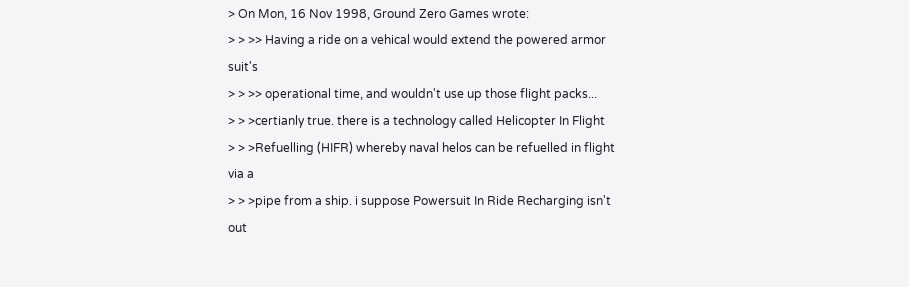> On Mon, 16 Nov 1998, Ground Zero Games wrote:
> > >> Having a ride on a vehical would extend the powered armor suit's
> > >> operational time, and wouldn't use up those flight packs...
> > >certianly true. there is a technology called Helicopter In Flight
> > >Refuelling (HIFR) whereby naval helos can be refuelled in flight
via a
> > >pipe from a ship. i suppose Powersuit In Ride Recharging isn't out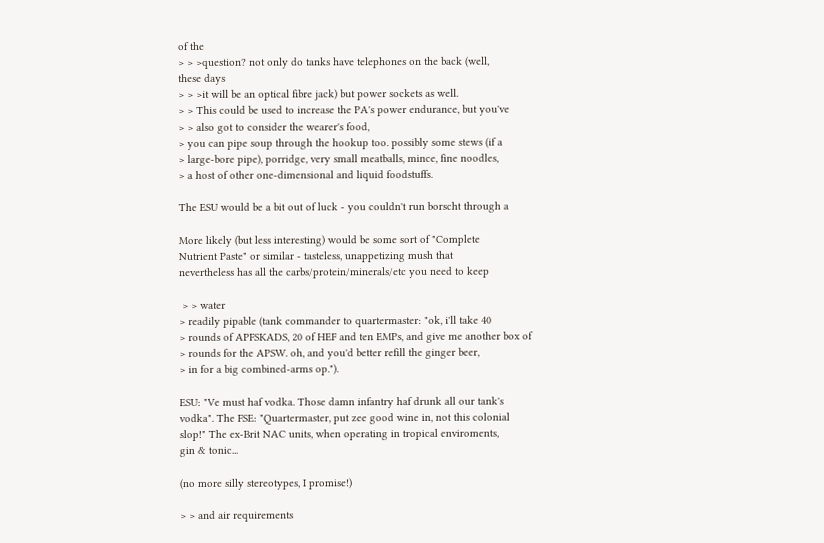of the
> > >question? not only do tanks have telephones on the back (well,
these days
> > >it will be an optical fibre jack) but power sockets as well.
> > This could be used to increase the PA's power endurance, but you've
> > also got to consider the wearer's food,
> you can pipe soup through the hookup too. possibly some stews (if a
> large-bore pipe), porridge, very small meatballs, mince, fine noodles,
> a host of other one-dimensional and liquid foodstuffs.

The ESU would be a bit out of luck - you couldn't run borscht through a

More likely (but less interesting) would be some sort of "Complete
Nutrient Paste" or similar - tasteless, unappetizing mush that
nevertheless has all the carbs/protein/minerals/etc you need to keep

 > > water
> readily pipable (tank commander to quartermaster: "ok, i'll take 40
> rounds of APFSKADS, 20 of HEF and ten EMPs, and give me another box of
> rounds for the APSW. oh, and you'd better refill the ginger beer,
> in for a big combined-arms op.").

ESU: "Ve must haf vodka. Those damn infantry haf drunk all our tank's
vodka". The FSE: "Quartermaster, put zee good wine in, not this colonial
slop!" The ex-Brit NAC units, when operating in tropical enviroments,
gin & tonic...

(no more silly stereotypes, I promise!)

> > and air requirements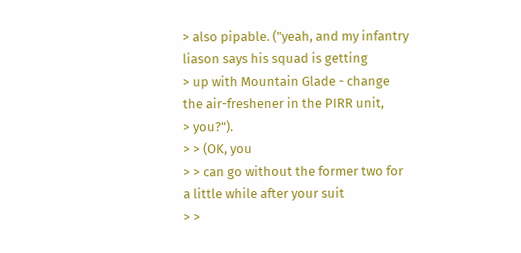> also pipable. ("yeah, and my infantry liason says his squad is getting
> up with Mountain Glade - change the air-freshener in the PIRR unit,
> you?").
> > (OK, you
> > can go without the former two for a little while after your suit
> >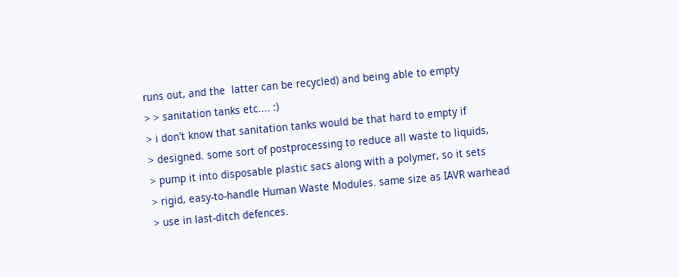runs out, and the  latter can be recycled) and being able to empty
> > sanitation tanks etc.... :)
> i don't know that sanitation tanks would be that hard to empty if
> designed. some sort of postprocessing to reduce all waste to liquids,
> pump it into disposable plastic sacs along with a polymer, so it sets
> rigid, easy-to-handle Human Waste Modules. same size as IAVR warhead
> use in last-ditch defences.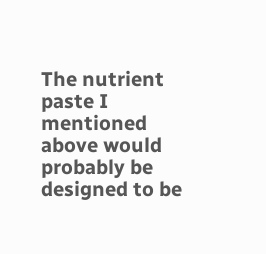The nutrient paste I mentioned above would probably be designed to be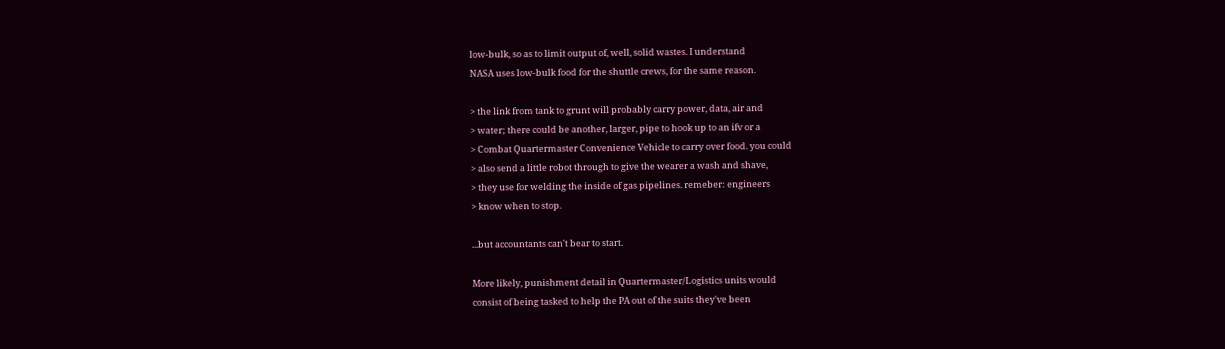low-bulk, so as to limit output of, well, solid wastes. I understand
NASA uses low-bulk food for the shuttle crews, for the same reason.

> the link from tank to grunt will probably carry power, data, air and
> water; there could be another, larger, pipe to hook up to an ifv or a
> Combat Quartermaster Convenience Vehicle to carry over food. you could
> also send a little robot through to give the wearer a wash and shave,
> they use for welding the inside of gas pipelines. remeber: engineers
> know when to stop.

...but accountants can't bear to start.

More likely, punishment detail in Quartermaster/Logistics units would
consist of being tasked to help the PA out of the suits they've been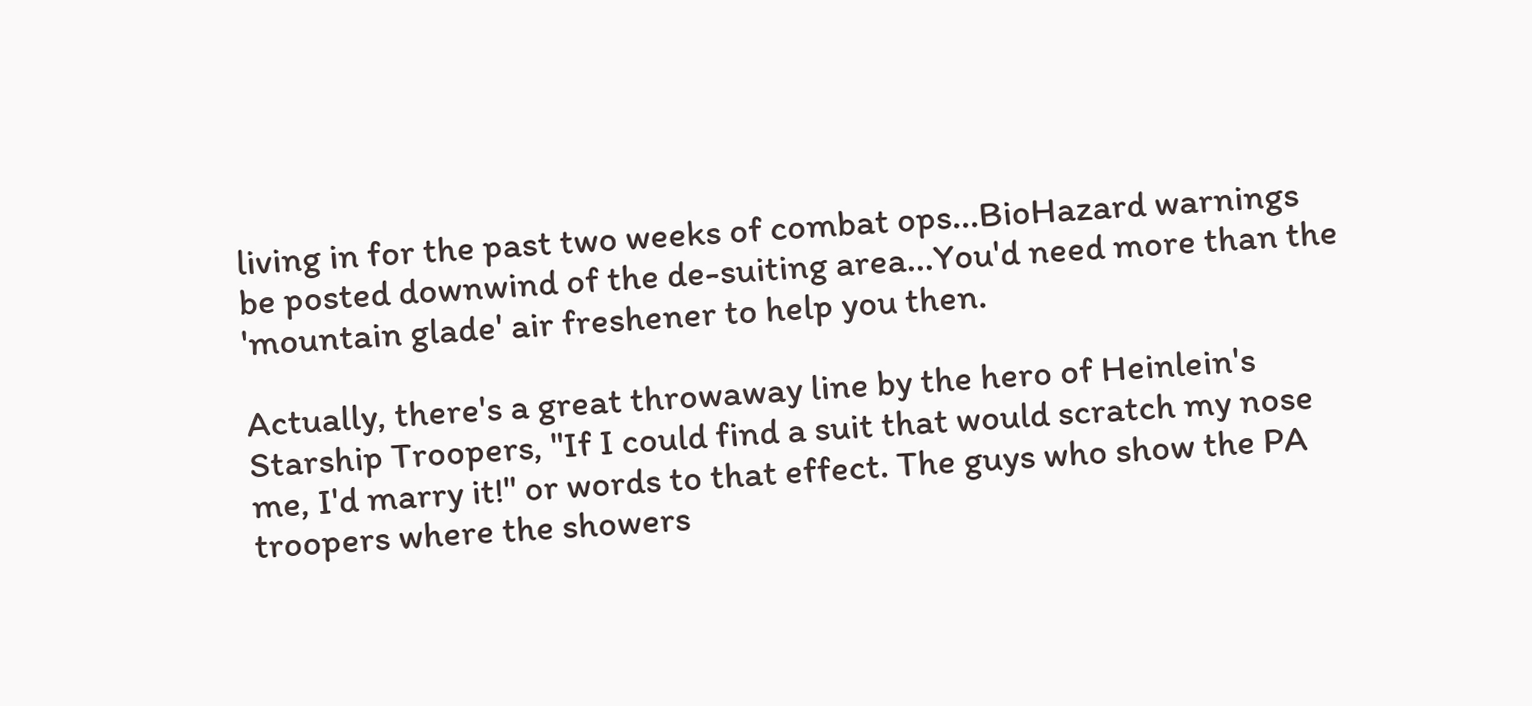living in for the past two weeks of combat ops...BioHazard warnings
be posted downwind of the de-suiting area...You'd need more than the
'mountain glade' air freshener to help you then.

Actually, there's a great throwaway line by the hero of Heinlein's
Starship Troopers, "If I could find a suit that would scratch my nose
me, I'd marry it!" or words to that effect. The guys who show the PA
troopers where the showers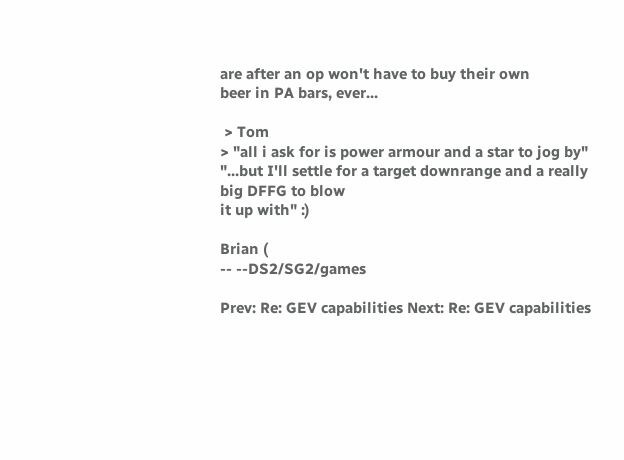are after an op won't have to buy their own
beer in PA bars, ever...

 > Tom
> "all i ask for is power armour and a star to jog by"
"...but I'll settle for a target downrange and a really big DFFG to blow
it up with" :)

Brian (
-- --DS2/SG2/games

Prev: Re: GEV capabilities Next: Re: GEV capabilities